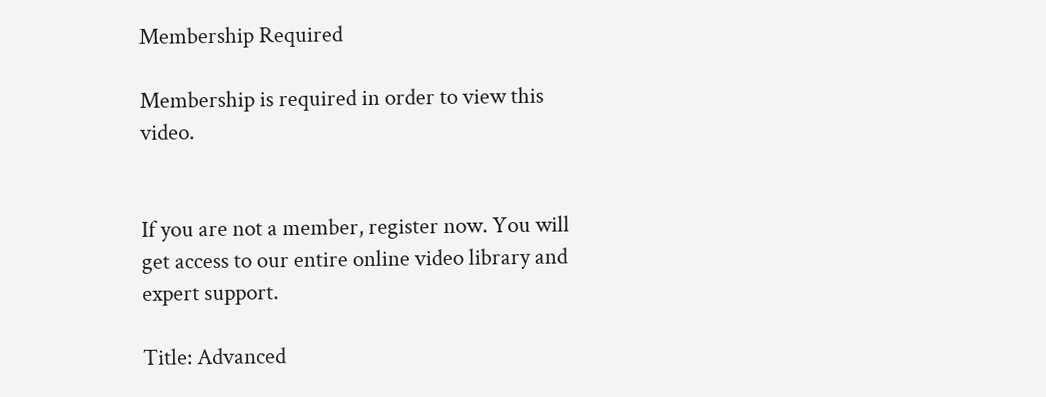Membership Required

Membership is required in order to view this video.


If you are not a member, register now. You will get access to our entire online video library and expert support.

Title: Advanced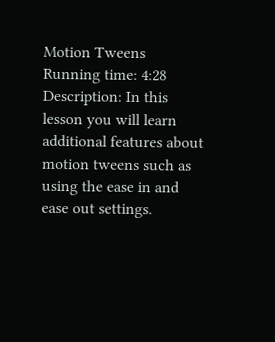Motion Tweens
Running time: 4:28
Description: In this lesson you will learn additional features about motion tweens such as using the ease in and ease out settings.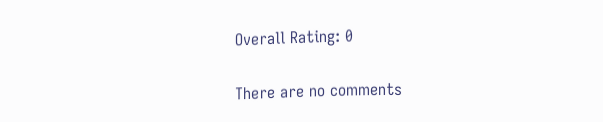Overall Rating: 0


There are no comments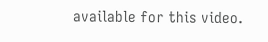available for this video.